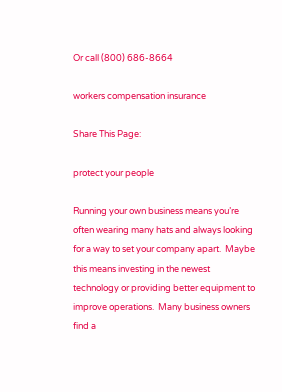Or call (800) 686-8664

workers compensation insurance

Share This Page:

protect your people

Running your own business means you’re often wearing many hats and always looking for a way to set your company apart.  Maybe this means investing in the newest technology or providing better equipment to improve operations.  Many business owners find a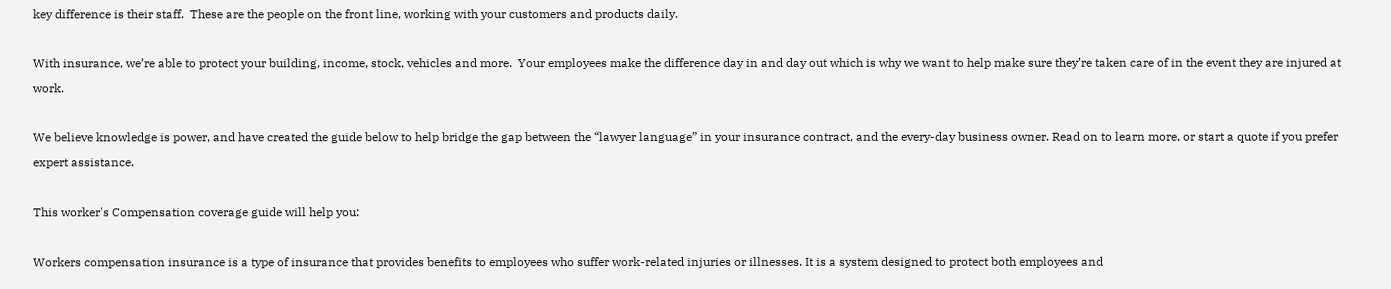key difference is their staff.  These are the people on the front line, working with your customers and products daily.

With insurance, we’re able to protect your building, income, stock, vehicles and more.  Your employees make the difference day in and day out which is why we want to help make sure they’re taken care of in the event they are injured at work.

We believe knowledge is power, and have created the guide below to help bridge the gap between the “lawyer language” in your insurance contract, and the every-day business owner. Read on to learn more, or start a quote if you prefer expert assistance.

This worker's Compensation coverage guide will help you:

Workers compensation insurance is a type of insurance that provides benefits to employees who suffer work-related injuries or illnesses. It is a system designed to protect both employees and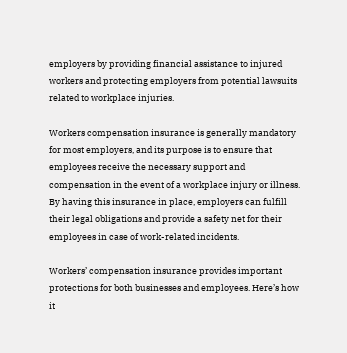employers by providing financial assistance to injured workers and protecting employers from potential lawsuits related to workplace injuries.

Workers compensation insurance is generally mandatory for most employers, and its purpose is to ensure that employees receive the necessary support and compensation in the event of a workplace injury or illness. By having this insurance in place, employers can fulfill their legal obligations and provide a safety net for their employees in case of work-related incidents.

Workers’ compensation insurance provides important protections for both businesses and employees. Here’s how it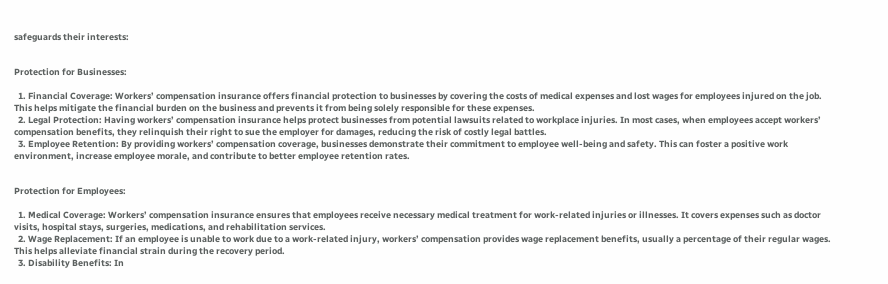safeguards their interests:


Protection for Businesses:

  1. Financial Coverage: Workers’ compensation insurance offers financial protection to businesses by covering the costs of medical expenses and lost wages for employees injured on the job. This helps mitigate the financial burden on the business and prevents it from being solely responsible for these expenses.
  2. Legal Protection: Having workers’ compensation insurance helps protect businesses from potential lawsuits related to workplace injuries. In most cases, when employees accept workers’ compensation benefits, they relinquish their right to sue the employer for damages, reducing the risk of costly legal battles.
  3. Employee Retention: By providing workers’ compensation coverage, businesses demonstrate their commitment to employee well-being and safety. This can foster a positive work environment, increase employee morale, and contribute to better employee retention rates.


Protection for Employees:

  1. Medical Coverage: Workers’ compensation insurance ensures that employees receive necessary medical treatment for work-related injuries or illnesses. It covers expenses such as doctor visits, hospital stays, surgeries, medications, and rehabilitation services.
  2. Wage Replacement: If an employee is unable to work due to a work-related injury, workers’ compensation provides wage replacement benefits, usually a percentage of their regular wages. This helps alleviate financial strain during the recovery period.
  3. Disability Benefits: In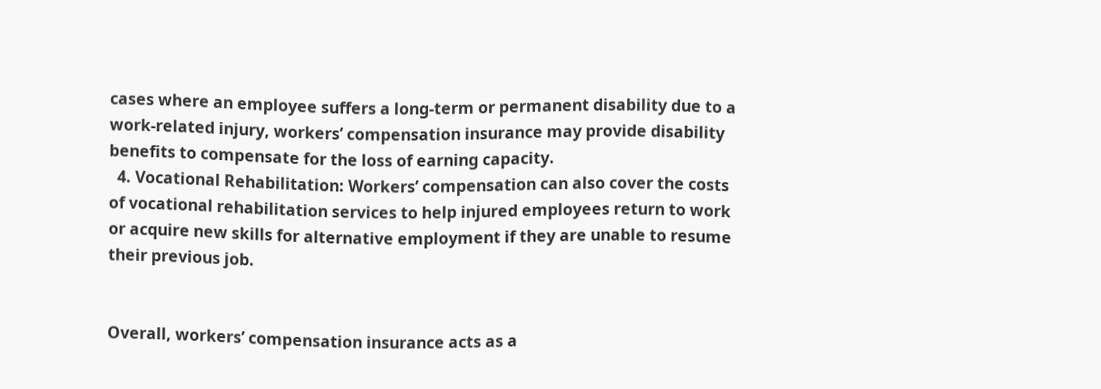cases where an employee suffers a long-term or permanent disability due to a work-related injury, workers’ compensation insurance may provide disability benefits to compensate for the loss of earning capacity.
  4. Vocational Rehabilitation: Workers’ compensation can also cover the costs of vocational rehabilitation services to help injured employees return to work or acquire new skills for alternative employment if they are unable to resume their previous job.


Overall, workers’ compensation insurance acts as a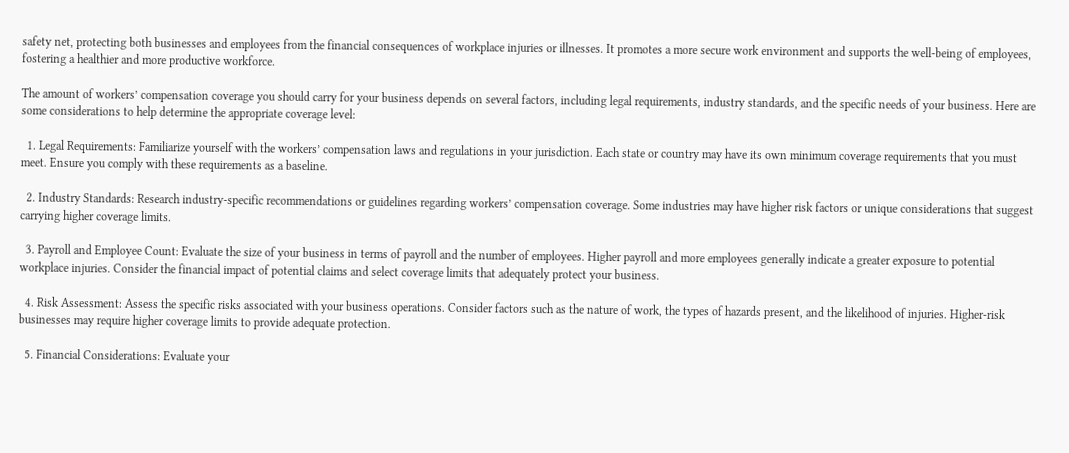safety net, protecting both businesses and employees from the financial consequences of workplace injuries or illnesses. It promotes a more secure work environment and supports the well-being of employees, fostering a healthier and more productive workforce.

The amount of workers’ compensation coverage you should carry for your business depends on several factors, including legal requirements, industry standards, and the specific needs of your business. Here are some considerations to help determine the appropriate coverage level:

  1. Legal Requirements: Familiarize yourself with the workers’ compensation laws and regulations in your jurisdiction. Each state or country may have its own minimum coverage requirements that you must meet. Ensure you comply with these requirements as a baseline.

  2. Industry Standards: Research industry-specific recommendations or guidelines regarding workers’ compensation coverage. Some industries may have higher risk factors or unique considerations that suggest carrying higher coverage limits.

  3. Payroll and Employee Count: Evaluate the size of your business in terms of payroll and the number of employees. Higher payroll and more employees generally indicate a greater exposure to potential workplace injuries. Consider the financial impact of potential claims and select coverage limits that adequately protect your business.

  4. Risk Assessment: Assess the specific risks associated with your business operations. Consider factors such as the nature of work, the types of hazards present, and the likelihood of injuries. Higher-risk businesses may require higher coverage limits to provide adequate protection.

  5. Financial Considerations: Evaluate your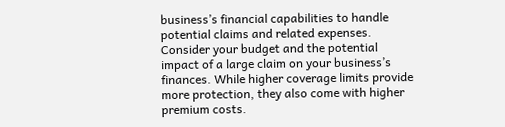business’s financial capabilities to handle potential claims and related expenses. Consider your budget and the potential impact of a large claim on your business’s finances. While higher coverage limits provide more protection, they also come with higher premium costs.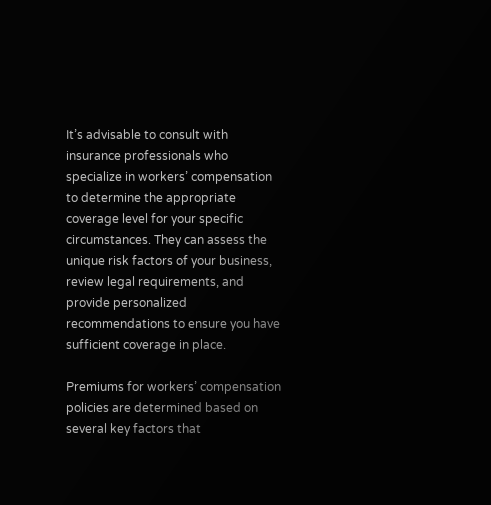It’s advisable to consult with insurance professionals who specialize in workers’ compensation to determine the appropriate coverage level for your specific circumstances. They can assess the unique risk factors of your business, review legal requirements, and provide personalized recommendations to ensure you have sufficient coverage in place.

Premiums for workers’ compensation policies are determined based on several key factors that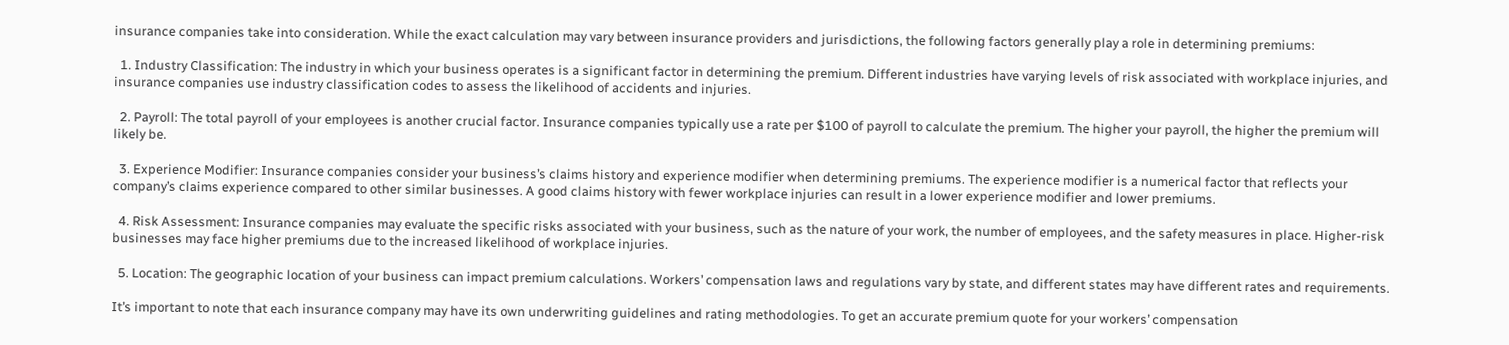insurance companies take into consideration. While the exact calculation may vary between insurance providers and jurisdictions, the following factors generally play a role in determining premiums:

  1. Industry Classification: The industry in which your business operates is a significant factor in determining the premium. Different industries have varying levels of risk associated with workplace injuries, and insurance companies use industry classification codes to assess the likelihood of accidents and injuries.

  2. Payroll: The total payroll of your employees is another crucial factor. Insurance companies typically use a rate per $100 of payroll to calculate the premium. The higher your payroll, the higher the premium will likely be.

  3. Experience Modifier: Insurance companies consider your business’s claims history and experience modifier when determining premiums. The experience modifier is a numerical factor that reflects your company’s claims experience compared to other similar businesses. A good claims history with fewer workplace injuries can result in a lower experience modifier and lower premiums.

  4. Risk Assessment: Insurance companies may evaluate the specific risks associated with your business, such as the nature of your work, the number of employees, and the safety measures in place. Higher-risk businesses may face higher premiums due to the increased likelihood of workplace injuries.

  5. Location: The geographic location of your business can impact premium calculations. Workers’ compensation laws and regulations vary by state, and different states may have different rates and requirements.

It’s important to note that each insurance company may have its own underwriting guidelines and rating methodologies. To get an accurate premium quote for your workers’ compensation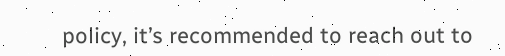policy, it’s recommended to reach out to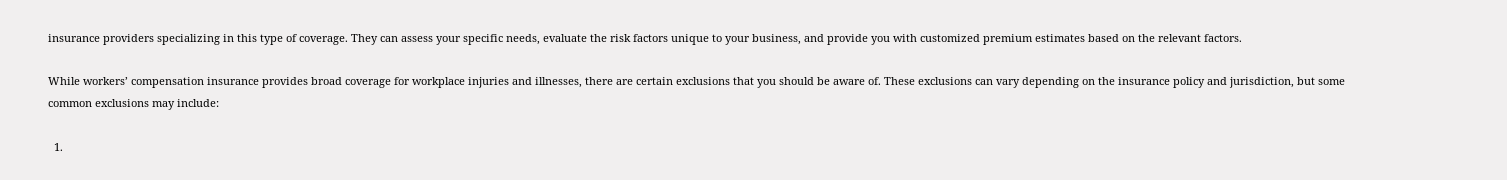insurance providers specializing in this type of coverage. They can assess your specific needs, evaluate the risk factors unique to your business, and provide you with customized premium estimates based on the relevant factors.

While workers’ compensation insurance provides broad coverage for workplace injuries and illnesses, there are certain exclusions that you should be aware of. These exclusions can vary depending on the insurance policy and jurisdiction, but some common exclusions may include:

  1.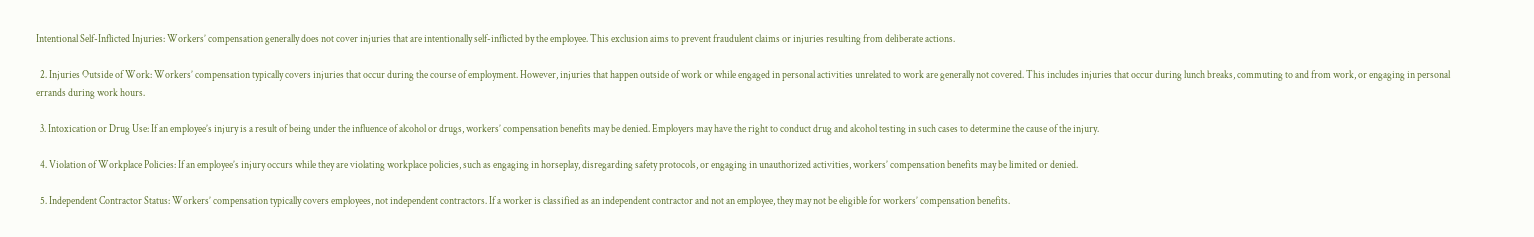Intentional Self-Inflicted Injuries: Workers’ compensation generally does not cover injuries that are intentionally self-inflicted by the employee. This exclusion aims to prevent fraudulent claims or injuries resulting from deliberate actions.

  2. Injuries Outside of Work: Workers’ compensation typically covers injuries that occur during the course of employment. However, injuries that happen outside of work or while engaged in personal activities unrelated to work are generally not covered. This includes injuries that occur during lunch breaks, commuting to and from work, or engaging in personal errands during work hours.

  3. Intoxication or Drug Use: If an employee’s injury is a result of being under the influence of alcohol or drugs, workers’ compensation benefits may be denied. Employers may have the right to conduct drug and alcohol testing in such cases to determine the cause of the injury.

  4. Violation of Workplace Policies: If an employee’s injury occurs while they are violating workplace policies, such as engaging in horseplay, disregarding safety protocols, or engaging in unauthorized activities, workers’ compensation benefits may be limited or denied.

  5. Independent Contractor Status: Workers’ compensation typically covers employees, not independent contractors. If a worker is classified as an independent contractor and not an employee, they may not be eligible for workers’ compensation benefits.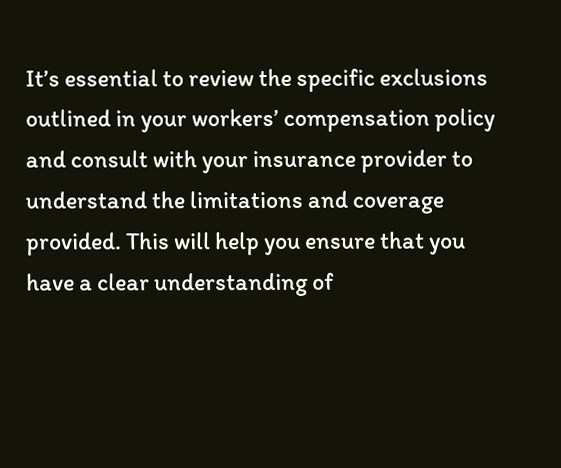It’s essential to review the specific exclusions outlined in your workers’ compensation policy and consult with your insurance provider to understand the limitations and coverage provided. This will help you ensure that you have a clear understanding of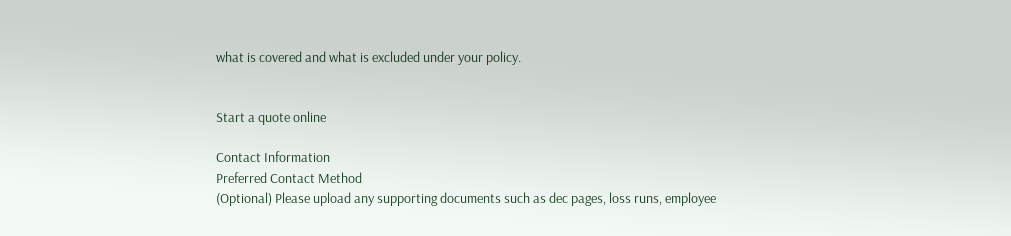what is covered and what is excluded under your policy.


Start a quote online

Contact Information
Preferred Contact Method
(Optional) Please upload any supporting documents such as dec pages, loss runs, employee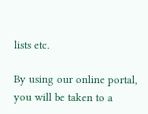lists etc.

By using our online portal, you will be taken to a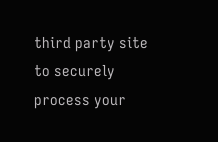third party site to securely process your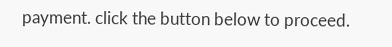payment. click the button below to proceed.